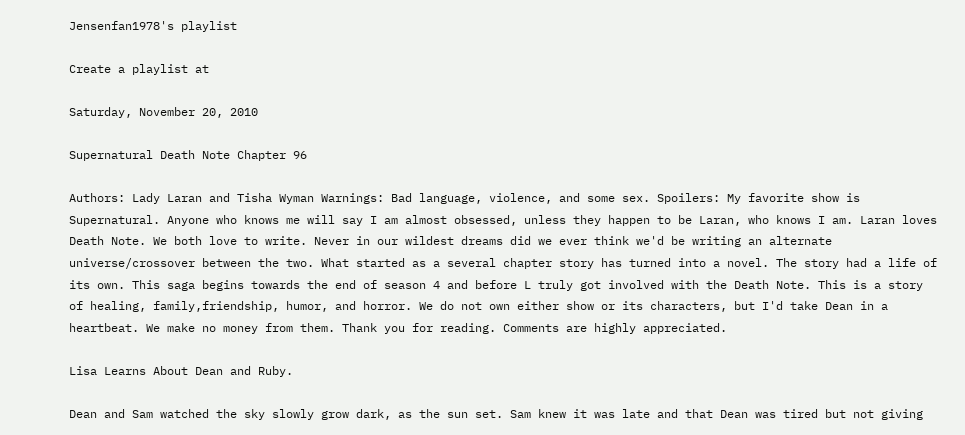Jensenfan1978's playlist

Create a playlist at

Saturday, November 20, 2010

Supernatural Death Note Chapter 96

Authors: Lady Laran and Tisha Wyman Warnings: Bad language, violence, and some sex. Spoilers: My favorite show is Supernatural. Anyone who knows me will say I am almost obsessed, unless they happen to be Laran, who knows I am. Laran loves Death Note. We both love to write. Never in our wildest dreams did we ever think we'd be writing an alternate universe/crossover between the two. What started as a several chapter story has turned into a novel. The story had a life of its own. This saga begins towards the end of season 4 and before L truly got involved with the Death Note. This is a story of healing, family,friendship, humor, and horror. We do not own either show or its characters, but I'd take Dean in a heartbeat. We make no money from them. Thank you for reading. Comments are highly appreciated.

Lisa Learns About Dean and Ruby.

Dean and Sam watched the sky slowly grow dark, as the sun set. Sam knew it was late and that Dean was tired but not giving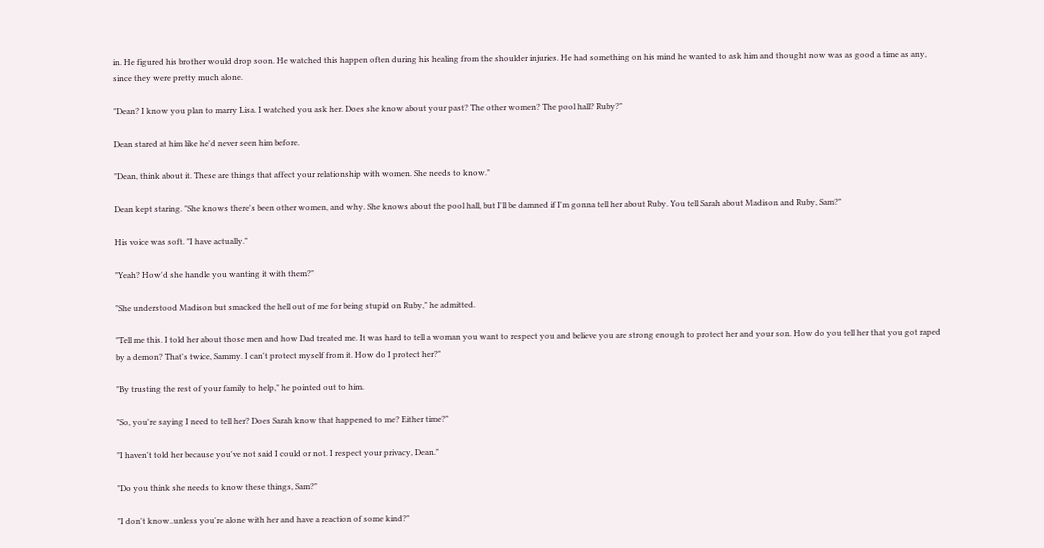in. He figured his brother would drop soon. He watched this happen often during his healing from the shoulder injuries. He had something on his mind he wanted to ask him and thought now was as good a time as any, since they were pretty much alone.

"Dean? I know you plan to marry Lisa. I watched you ask her. Does she know about your past? The other women? The pool hall? Ruby?"

Dean stared at him like he'd never seen him before.

"Dean, think about it. These are things that affect your relationship with women. She needs to know."

Dean kept staring. "She knows there's been other women, and why. She knows about the pool hall, but I'll be damned if I'm gonna tell her about Ruby. You tell Sarah about Madison and Ruby, Sam?"

His voice was soft. "I have actually."

"Yeah? How'd she handle you wanting it with them?"

"She understood Madison but smacked the hell out of me for being stupid on Ruby," he admitted.

"Tell me this. I told her about those men and how Dad treated me. It was hard to tell a woman you want to respect you and believe you are strong enough to protect her and your son. How do you tell her that you got raped by a demon? That's twice, Sammy. I can't protect myself from it. How do I protect her?"

"By trusting the rest of your family to help," he pointed out to him.

"So, you're saying I need to tell her? Does Sarah know that happened to me? Either time?"

"I haven't told her because you've not said I could or not. I respect your privacy, Dean."

"Do you think she needs to know these things, Sam?"

"I don't know..unless you're alone with her and have a reaction of some kind?"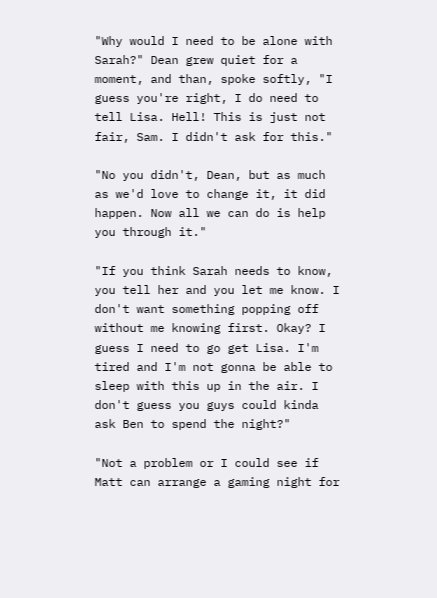"Why would I need to be alone with Sarah?" Dean grew quiet for a moment, and than, spoke softly, "I guess you're right, I do need to tell Lisa. Hell! This is just not fair, Sam. I didn't ask for this."

"No you didn't, Dean, but as much as we'd love to change it, it did happen. Now all we can do is help you through it."

"If you think Sarah needs to know, you tell her and you let me know. I don't want something popping off without me knowing first. Okay? I guess I need to go get Lisa. I'm tired and I'm not gonna be able to sleep with this up in the air. I don't guess you guys could kinda ask Ben to spend the night?"

"Not a problem or I could see if Matt can arrange a gaming night for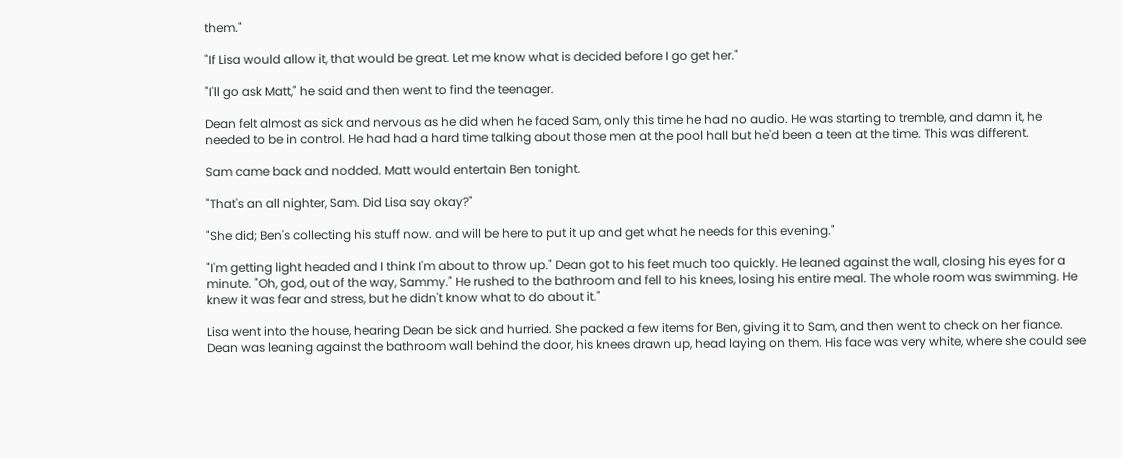them."

"If Lisa would allow it, that would be great. Let me know what is decided before I go get her."

"I'll go ask Matt," he said and then went to find the teenager.

Dean felt almost as sick and nervous as he did when he faced Sam, only this time he had no audio. He was starting to tremble, and damn it, he needed to be in control. He had had a hard time talking about those men at the pool hall but he'd been a teen at the time. This was different.

Sam came back and nodded. Matt would entertain Ben tonight.

"That's an all nighter, Sam. Did Lisa say okay?"

"She did; Ben's collecting his stuff now. and will be here to put it up and get what he needs for this evening."

"I'm getting light headed and I think I'm about to throw up." Dean got to his feet much too quickly. He leaned against the wall, closing his eyes for a minute. "Oh, god, out of the way, Sammy." He rushed to the bathroom and fell to his knees, losing his entire meal. The whole room was swimming. He knew it was fear and stress, but he didn't know what to do about it."

Lisa went into the house, hearing Dean be sick and hurried. She packed a few items for Ben, giving it to Sam, and then went to check on her fiance. Dean was leaning against the bathroom wall behind the door, his knees drawn up, head laying on them. His face was very white, where she could see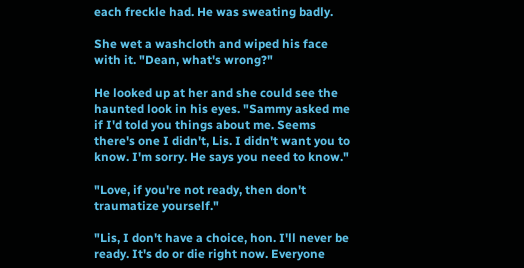each freckle had. He was sweating badly.

She wet a washcloth and wiped his face with it. "Dean, what's wrong?"

He looked up at her and she could see the haunted look in his eyes. "Sammy asked me if I'd told you things about me. Seems there's one I didn't, Lis. I didn't want you to know. I'm sorry. He says you need to know."

"Love, if you're not ready, then don't traumatize yourself."

"Lis, I don't have a choice, hon. I'll never be ready. It's do or die right now. Everyone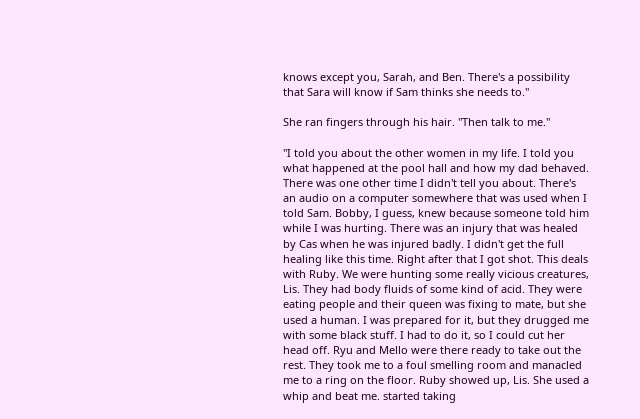knows except you, Sarah, and Ben. There's a possibility that Sara will know if Sam thinks she needs to."

She ran fingers through his hair. "Then talk to me."

"I told you about the other women in my life. I told you what happened at the pool hall and how my dad behaved. There was one other time I didn't tell you about. There's an audio on a computer somewhere that was used when I told Sam. Bobby, I guess, knew because someone told him while I was hurting. There was an injury that was healed by Cas when he was injured badly. I didn't get the full healing like this time. Right after that I got shot. This deals with Ruby. We were hunting some really vicious creatures, Lis. They had body fluids of some kind of acid. They were eating people and their queen was fixing to mate, but she used a human. I was prepared for it, but they drugged me with some black stuff. I had to do it, so I could cut her head off. Ryu and Mello were there ready to take out the rest. They took me to a foul smelling room and manacled me to a ring on the floor. Ruby showed up, Lis. She used a whip and beat me. started taking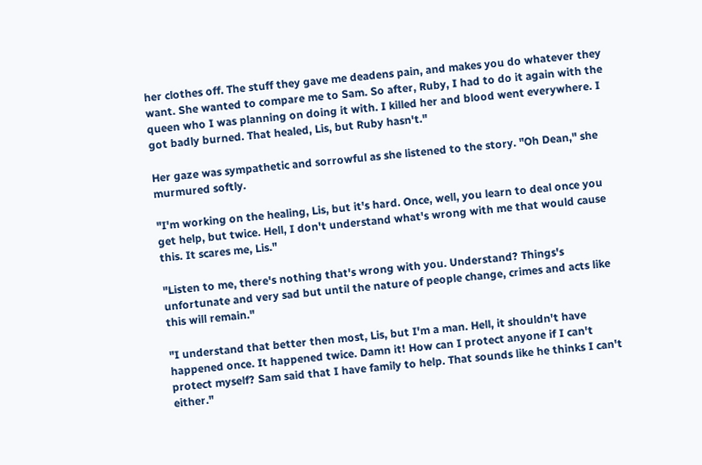her clothes off. The stuff they gave me deadens pain, and makes you do whatever they want. She wanted to compare me to Sam. So after, Ruby, I had to do it again with the queen who I was planning on doing it with. I killed her and blood went everywhere. I got badly burned. That healed, Lis, but Ruby hasn't."

Her gaze was sympathetic and sorrowful as she listened to the story. "Oh Dean," she murmured softly.

"I'm working on the healing, Lis, but it's hard. Once, well, you learn to deal once you get help, but twice. Hell, I don't understand what's wrong with me that would cause this. It scares me, Lis."

"Listen to me, there's nothing that's wrong with you. Understand? Things's unfortunate and very sad but until the nature of people change, crimes and acts like this will remain."

"I understand that better then most, Lis, but I'm a man. Hell, it shouldn't have happened once. It happened twice. Damn it! How can I protect anyone if I can't protect myself? Sam said that I have family to help. That sounds like he thinks I can't either."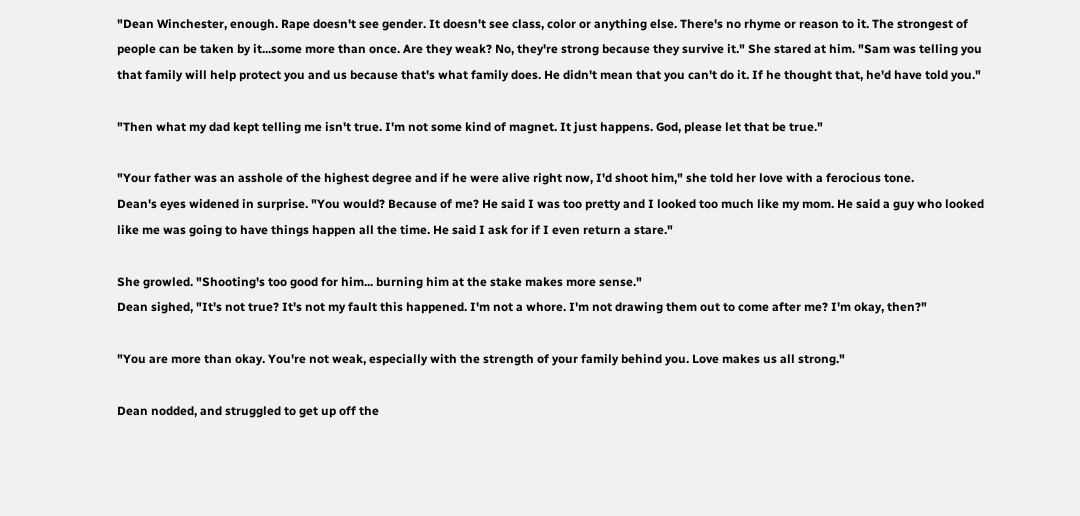"Dean Winchester, enough. Rape doesn't see gender. It doesn't see class, color or anything else. There's no rhyme or reason to it. The strongest of people can be taken by it...some more than once. Are they weak? No, they're strong because they survive it." She stared at him. "Sam was telling you that family will help protect you and us because that's what family does. He didn't mean that you can't do it. If he thought that, he'd have told you."

"Then what my dad kept telling me isn't true. I'm not some kind of magnet. It just happens. God, please let that be true."

"Your father was an asshole of the highest degree and if he were alive right now, I'd shoot him," she told her love with a ferocious tone.
Dean's eyes widened in surprise. "You would? Because of me? He said I was too pretty and I looked too much like my mom. He said a guy who looked like me was going to have things happen all the time. He said I ask for if I even return a stare."

She growled. "Shooting's too good for him... burning him at the stake makes more sense."
Dean sighed, "It's not true? It's not my fault this happened. I'm not a whore. I'm not drawing them out to come after me? I'm okay, then?"

"You are more than okay. You're not weak, especially with the strength of your family behind you. Love makes us all strong."

Dean nodded, and struggled to get up off the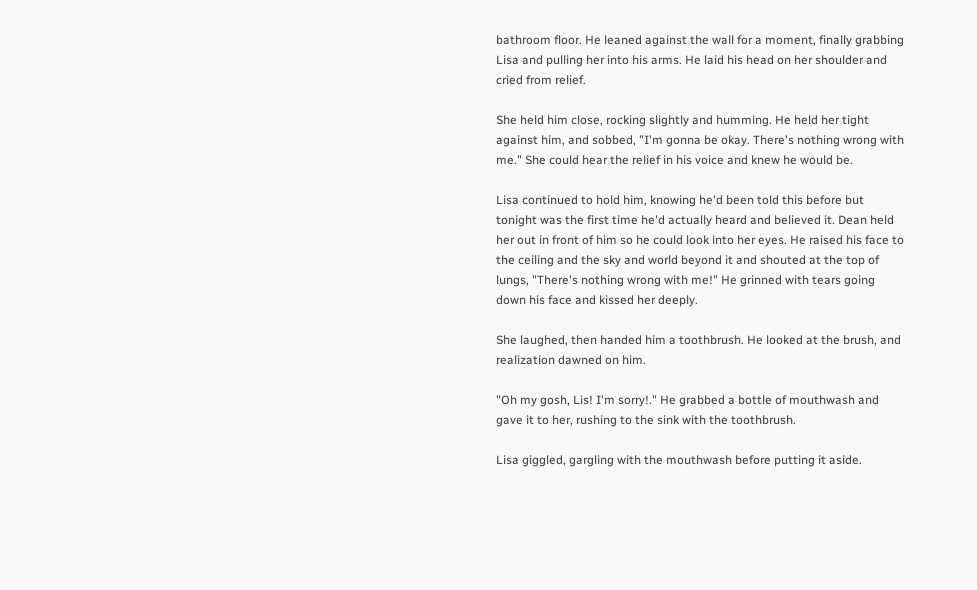bathroom floor. He leaned against the wall for a moment, finally grabbing Lisa and pulling her into his arms. He laid his head on her shoulder and cried from relief.

She held him close, rocking slightly and humming. He held her tight against him, and sobbed, "I'm gonna be okay. There's nothing wrong with me." She could hear the relief in his voice and knew he would be.

Lisa continued to hold him, knowing he'd been told this before but tonight was the first time he'd actually heard and believed it. Dean held her out in front of him so he could look into her eyes. He raised his face to the ceiling and the sky and world beyond it and shouted at the top of lungs, "There's nothing wrong with me!" He grinned with tears going down his face and kissed her deeply.

She laughed, then handed him a toothbrush. He looked at the brush, and realization dawned on him.

"Oh my gosh, Lis! I'm sorry!." He grabbed a bottle of mouthwash and gave it to her, rushing to the sink with the toothbrush.

Lisa giggled, gargling with the mouthwash before putting it aside.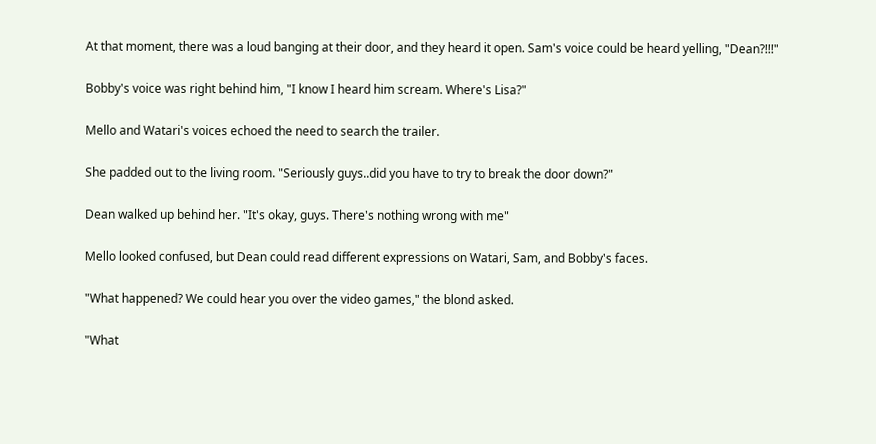At that moment, there was a loud banging at their door, and they heard it open. Sam's voice could be heard yelling, "Dean?!!!"

Bobby's voice was right behind him, "I know I heard him scream. Where's Lisa?"

Mello and Watari's voices echoed the need to search the trailer.

She padded out to the living room. "Seriously guys..did you have to try to break the door down?"

Dean walked up behind her. "It's okay, guys. There's nothing wrong with me"

Mello looked confused, but Dean could read different expressions on Watari, Sam, and Bobby's faces.

"What happened? We could hear you over the video games," the blond asked.

"What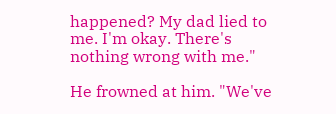happened? My dad lied to me. I'm okay. There's nothing wrong with me."

He frowned at him. "We've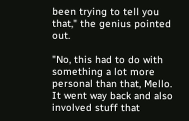been trying to tell you that," the genius pointed out.

"No, this had to do with something a lot more personal than that, Mello. It went way back and also involved stuff that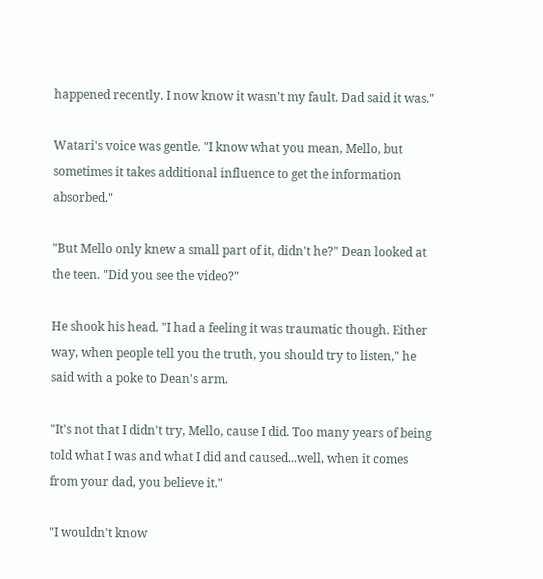happened recently. I now know it wasn't my fault. Dad said it was."

Watari's voice was gentle. "I know what you mean, Mello, but sometimes it takes additional influence to get the information absorbed."

"But Mello only knew a small part of it, didn't he?" Dean looked at the teen. "Did you see the video?"

He shook his head. "I had a feeling it was traumatic though. Either way, when people tell you the truth, you should try to listen," he said with a poke to Dean's arm.

"It's not that I didn't try, Mello, cause I did. Too many years of being told what I was and what I did and caused...well, when it comes from your dad, you believe it."

"I wouldn't know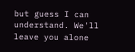but guess I can understand. We'll leave you alone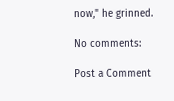now," he grinned.

No comments:

Post a Comment